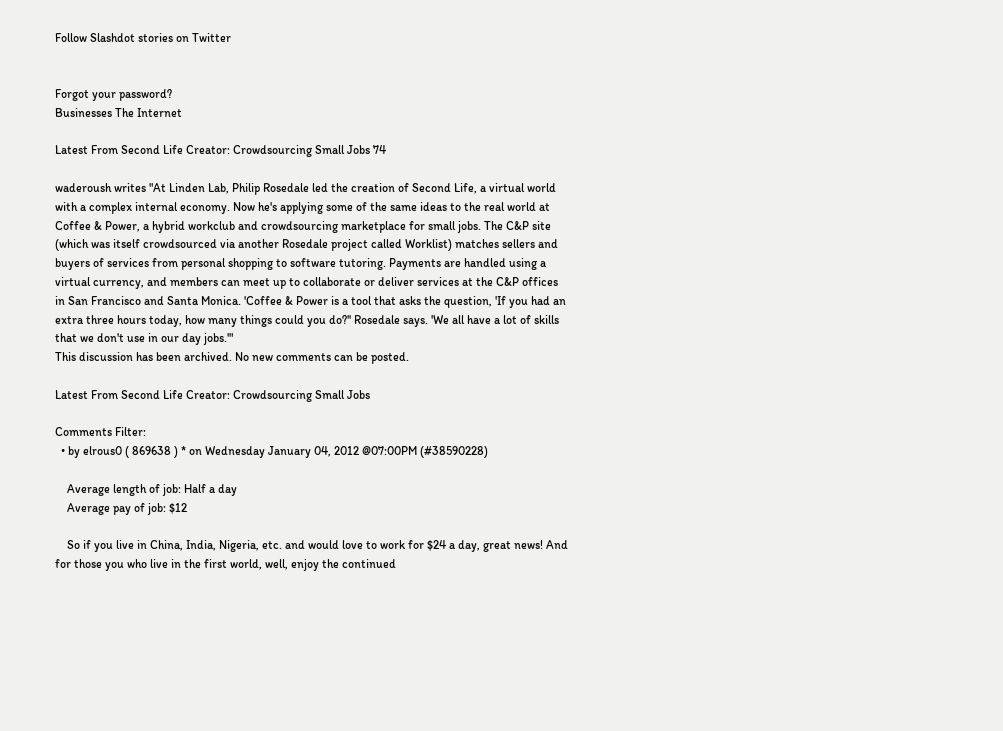Follow Slashdot stories on Twitter


Forgot your password?
Businesses The Internet

Latest From Second Life Creator: Crowdsourcing Small Jobs 74

waderoush writes "At Linden Lab, Philip Rosedale led the creation of Second Life, a virtual world with a complex internal economy. Now he's applying some of the same ideas to the real world at Coffee & Power, a hybrid workclub and crowdsourcing marketplace for small jobs. The C&P site (which was itself crowdsourced via another Rosedale project called Worklist) matches sellers and buyers of services from personal shopping to software tutoring. Payments are handled using a virtual currency, and members can meet up to collaborate or deliver services at the C&P offices in San Francisco and Santa Monica. 'Coffee & Power is a tool that asks the question, 'If you had an extra three hours today, how many things could you do?'' Rosedale says. 'We all have a lot of skills that we don't use in our day jobs.'"
This discussion has been archived. No new comments can be posted.

Latest From Second Life Creator: Crowdsourcing Small Jobs

Comments Filter:
  • by elrous0 ( 869638 ) * on Wednesday January 04, 2012 @07:00PM (#38590228)

    Average length of job: Half a day
    Average pay of job: $12

    So if you live in China, India, Nigeria, etc. and would love to work for $24 a day, great news! And for those you who live in the first world, well, enjoy the continued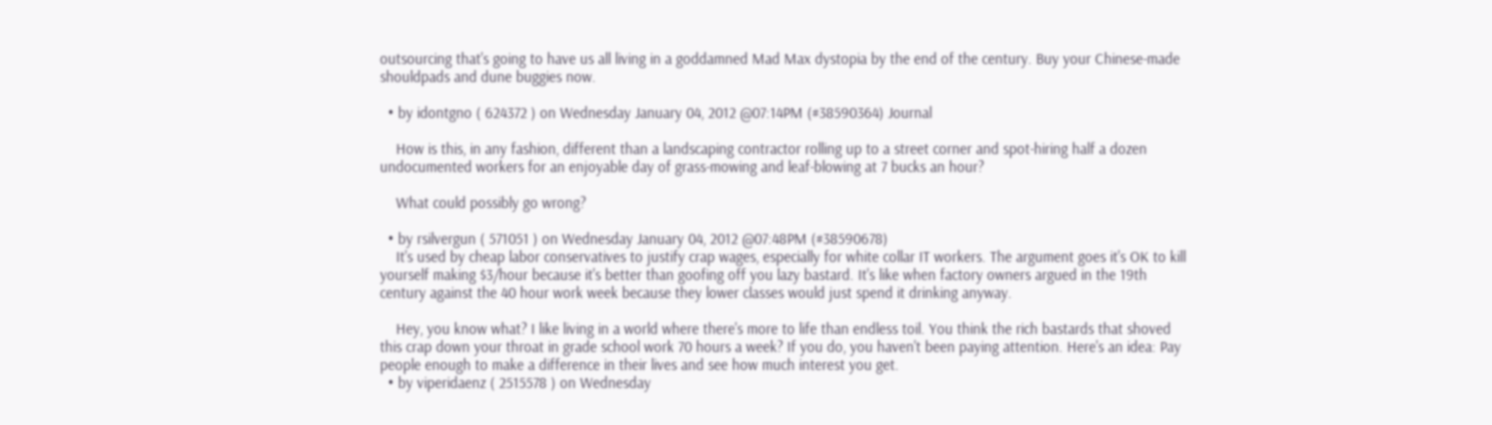outsourcing that's going to have us all living in a goddamned Mad Max dystopia by the end of the century. Buy your Chinese-made shouldpads and dune buggies now.

  • by idontgno ( 624372 ) on Wednesday January 04, 2012 @07:14PM (#38590364) Journal

    How is this, in any fashion, different than a landscaping contractor rolling up to a street corner and spot-hiring half a dozen undocumented workers for an enjoyable day of grass-mowing and leaf-blowing at 7 bucks an hour?

    What could possibly go wrong?

  • by rsilvergun ( 571051 ) on Wednesday January 04, 2012 @07:48PM (#38590678)
    It's used by cheap labor conservatives to justify crap wages, especially for white collar IT workers. The argument goes it's OK to kill yourself making $3/hour because it's better than goofing off you lazy bastard. It's like when factory owners argued in the 19th century against the 40 hour work week because they lower classes would just spend it drinking anyway.

    Hey, you know what? I like living in a world where there's more to life than endless toil. You think the rich bastards that shoved this crap down your throat in grade school work 70 hours a week? If you do, you haven't been paying attention. Here's an idea: Pay people enough to make a difference in their lives and see how much interest you get.
  • by viperidaenz ( 2515578 ) on Wednesday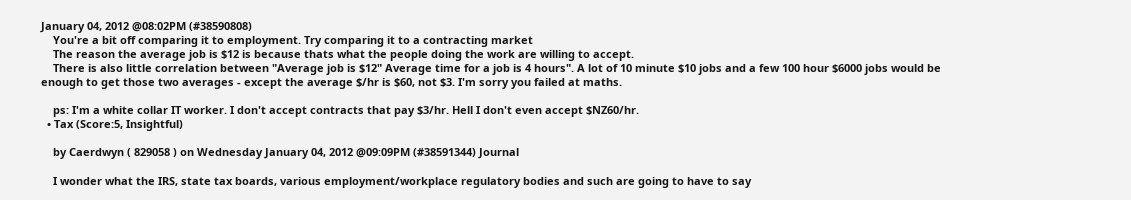January 04, 2012 @08:02PM (#38590808)
    You're a bit off comparing it to employment. Try comparing it to a contracting market
    The reason the average job is $12 is because thats what the people doing the work are willing to accept.
    There is also little correlation between "Average job is $12" Average time for a job is 4 hours". A lot of 10 minute $10 jobs and a few 100 hour $6000 jobs would be enough to get those two averages - except the average $/hr is $60, not $3. I'm sorry you failed at maths.

    ps: I'm a white collar IT worker. I don't accept contracts that pay $3/hr. Hell I don't even accept $NZ60/hr.
  • Tax (Score:5, Insightful)

    by Caerdwyn ( 829058 ) on Wednesday January 04, 2012 @09:09PM (#38591344) Journal

    I wonder what the IRS, state tax boards, various employment/workplace regulatory bodies and such are going to have to say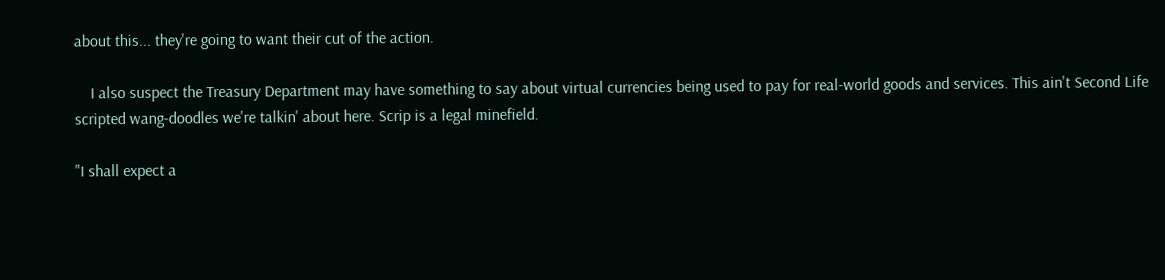about this... they're going to want their cut of the action.

    I also suspect the Treasury Department may have something to say about virtual currencies being used to pay for real-world goods and services. This ain't Second Life scripted wang-doodles we're talkin' about here. Scrip is a legal minefield.

"I shall expect a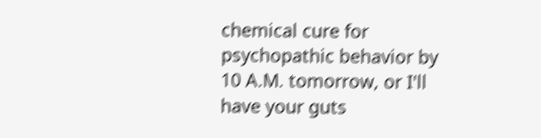chemical cure for psychopathic behavior by 10 A.M. tomorrow, or I'll have your guts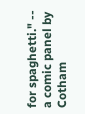for spaghetti." -- a comic panel by Cotham